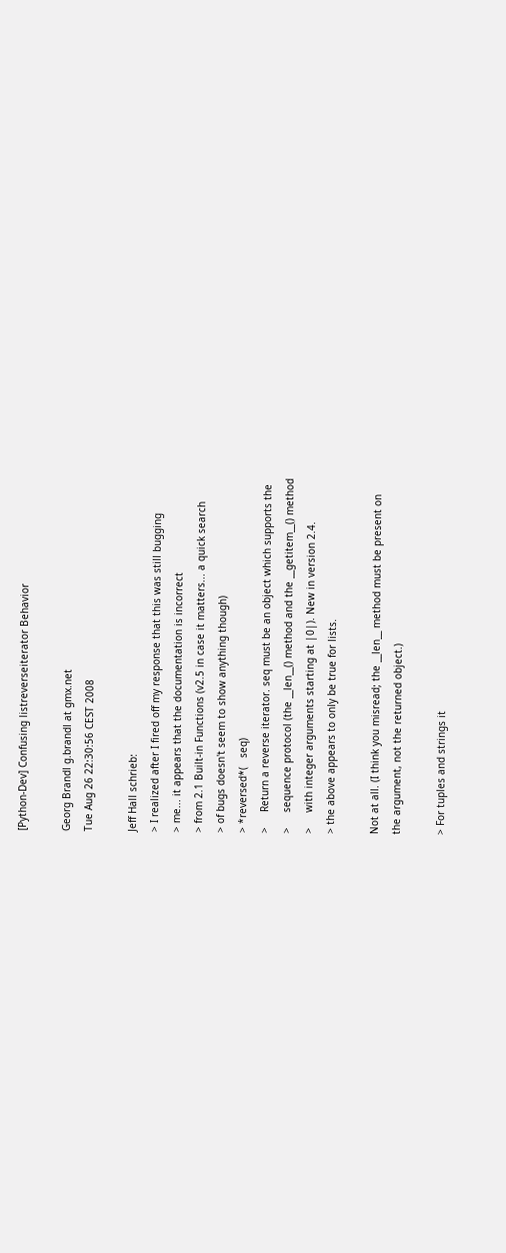[Python-Dev] Confusing listreverseiterator Behavior

Georg Brandl g.brandl at gmx.net
Tue Aug 26 22:30:56 CEST 2008

Jeff Hall schrieb:
> I realized after I fired off my response that this was still bugging
> me... it appears that the documentation is incorrect
> from 2.1 Built-in Functions (v2.5 in case it matters... a quick search
> of bugs doesn't seem to show anything though)
> *reversed*(   seq)
>     Return a reverse iterator. seq must be an object which supports the
>     sequence protocol (the __len__() method and the __getitem__() method
>     with integer arguments starting at |0|). New in version 2.4.
> the above appears to only be true for lists.

Not at all. (I think you misread; the __len__ method must be present on
the argument, not the returned object.)

> For tuples and strings it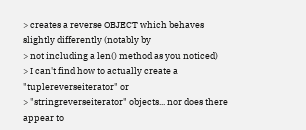> creates a reverse OBJECT which behaves slightly differently (notably by
> not including a len() method as you noticed)
> I can't find how to actually create a "tuplereverseiterator" or
> "stringreverseiterator" objects... nor does there appear to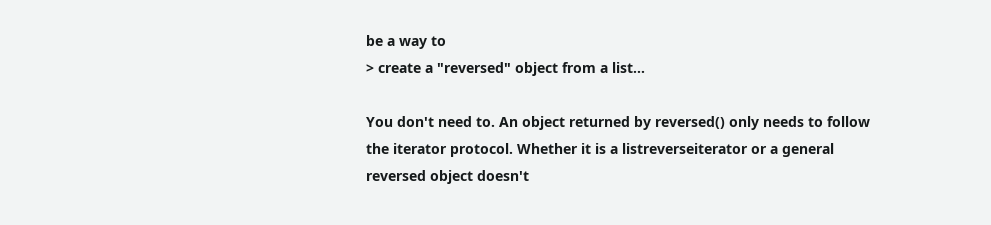be a way to
> create a "reversed" object from a list...

You don't need to. An object returned by reversed() only needs to follow
the iterator protocol. Whether it is a listreverseiterator or a general
reversed object doesn't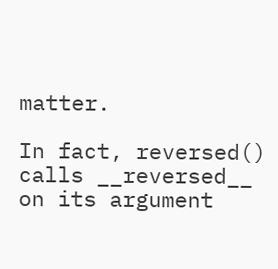matter.

In fact, reversed() calls __reversed__ on its argument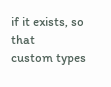if it exists, so that
custom types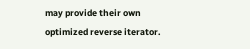may provide their own optimized reverse iterator.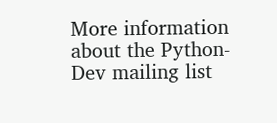More information about the Python-Dev mailing list